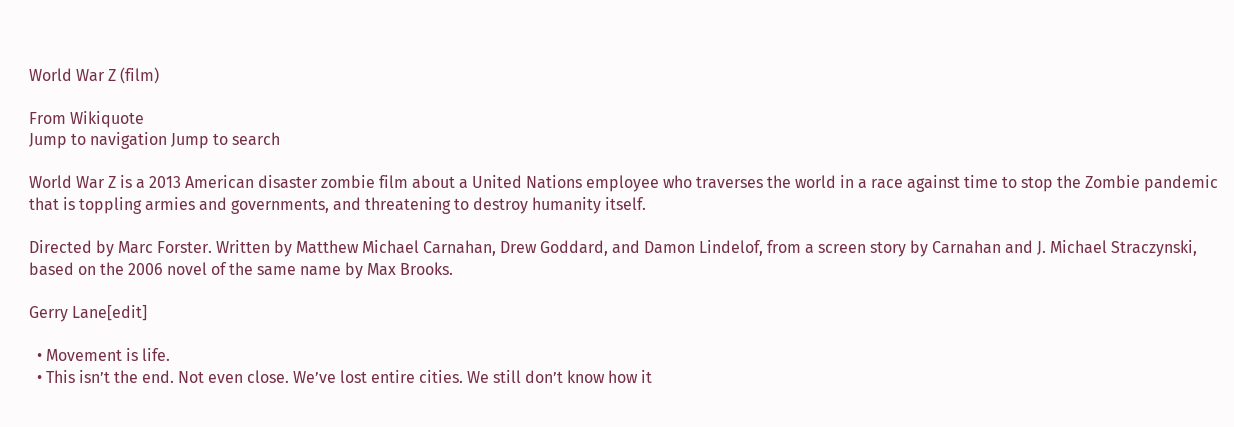World War Z (film)

From Wikiquote
Jump to navigation Jump to search

World War Z is a 2013 American disaster zombie film about a United Nations employee who traverses the world in a race against time to stop the Zombie pandemic that is toppling armies and governments, and threatening to destroy humanity itself.

Directed by Marc Forster. Written by Matthew Michael Carnahan, Drew Goddard, and Damon Lindelof, from a screen story by Carnahan and J. Michael Straczynski, based on the 2006 novel of the same name by Max Brooks.

Gerry Lane[edit]

  • Movement is life.
  • This isn’t the end. Not even close. We’ve lost entire cities. We still don’t know how it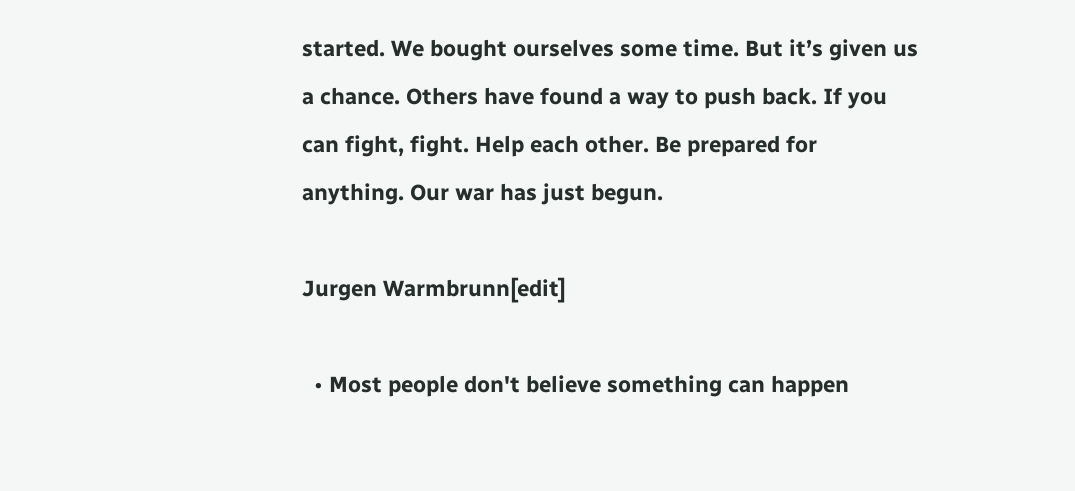started. We bought ourselves some time. But it’s given us a chance. Others have found a way to push back. If you can fight, fight. Help each other. Be prepared for anything. Our war has just begun.

Jurgen Warmbrunn[edit]

  • Most people don't believe something can happen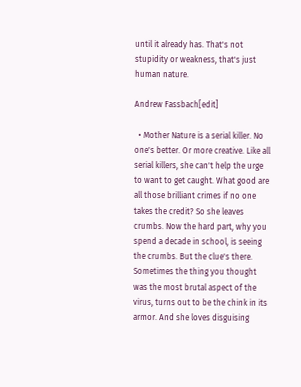until it already has. That's not stupidity or weakness, that's just human nature.

Andrew Fassbach[edit]

  • Mother Nature is a serial killer. No one's better. Or more creative. Like all serial killers, she can't help the urge to want to get caught. What good are all those brilliant crimes if no one takes the credit? So she leaves crumbs. Now the hard part, why you spend a decade in school, is seeing the crumbs. But the clue's there. Sometimes the thing you thought was the most brutal aspect of the virus, turns out to be the chink in its armor. And she loves disguising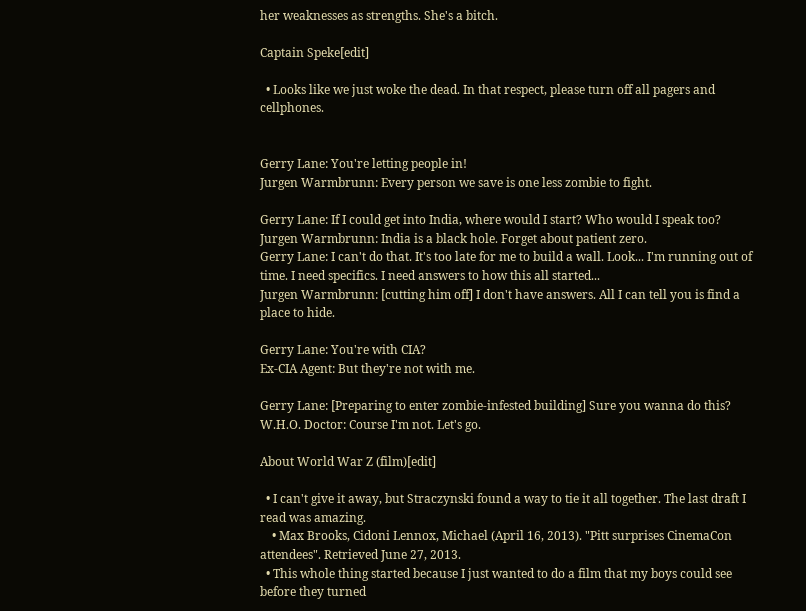her weaknesses as strengths. She's a bitch.

Captain Speke[edit]

  • Looks like we just woke the dead. In that respect, please turn off all pagers and cellphones.


Gerry Lane: You're letting people in!
Jurgen Warmbrunn: Every person we save is one less zombie to fight.

Gerry Lane: If I could get into India, where would I start? Who would I speak too?
Jurgen Warmbrunn: India is a black hole. Forget about patient zero.
Gerry Lane: I can't do that. It's too late for me to build a wall. Look... I'm running out of time. I need specifics. I need answers to how this all started...
Jurgen Warmbrunn: [cutting him off] I don't have answers. All I can tell you is find a place to hide.

Gerry Lane: You're with CIA?
Ex-CIA Agent: But they're not with me.

Gerry Lane: [Preparing to enter zombie-infested building] Sure you wanna do this?
W.H.O. Doctor: Course I'm not. Let's go.

About World War Z (film)[edit]

  • I can't give it away, but Straczynski found a way to tie it all together. The last draft I read was amazing.
    • Max Brooks, Cidoni Lennox, Michael (April 16, 2013). "Pitt surprises CinemaCon attendees". Retrieved June 27, 2013.
  • This whole thing started because I just wanted to do a film that my boys could see before they turned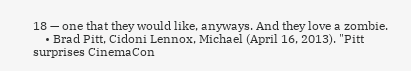18 — one that they would like, anyways. And they love a zombie.
    • Brad Pitt, Cidoni Lennox, Michael (April 16, 2013). "Pitt surprises CinemaCon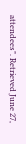attendees". Retrieved June 27,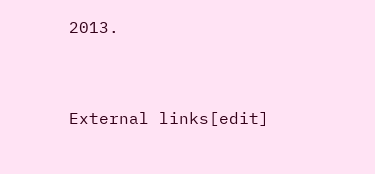2013.


External links[edit]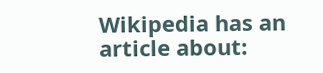Wikipedia has an article about: